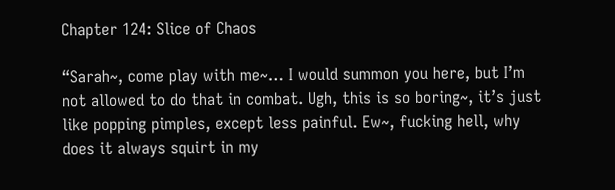Chapter 124: Slice of Chaos

“Sarah~, come play with me~… I would summon you here, but I’m not allowed to do that in combat. Ugh, this is so boring~, it’s just like popping pimples, except less painful. Ew~, fucking hell, why does it always squirt in my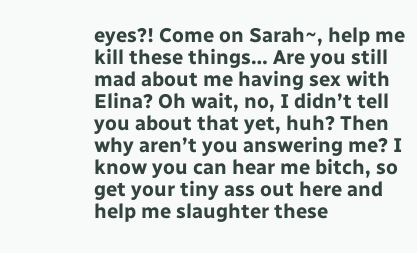eyes?! Come on Sarah~, help me kill these things… Are you still mad about me having sex with Elina? Oh wait, no, I didn’t tell you about that yet, huh? Then why aren’t you answering me? I know you can hear me bitch, so get your tiny ass out here and help me slaughter these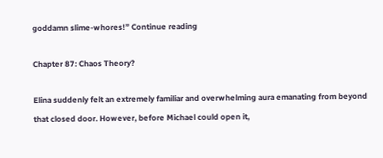goddamn slime-whores!” Continue reading

Chapter 87: Chaos Theory?

Elina suddenly felt an extremely familiar and overwhelming aura emanating from beyond that closed door. However, before Michael could open it,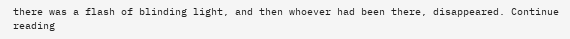there was a flash of blinding light, and then whoever had been there, disappeared. Continue reading